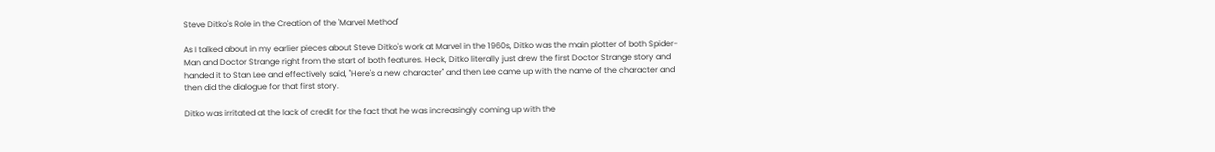Steve Ditko's Role in the Creation of the 'Marvel Method'

As I talked about in my earlier pieces about Steve Ditko's work at Marvel in the 1960s, Ditko was the main plotter of both Spider-Man and Doctor Strange right from the start of both features. Heck, Ditko literally just drew the first Doctor Strange story and handed it to Stan Lee and effectively said, "Here's a new character" and then Lee came up with the name of the character and then did the dialogue for that first story.

Ditko was irritated at the lack of credit for the fact that he was increasingly coming up with the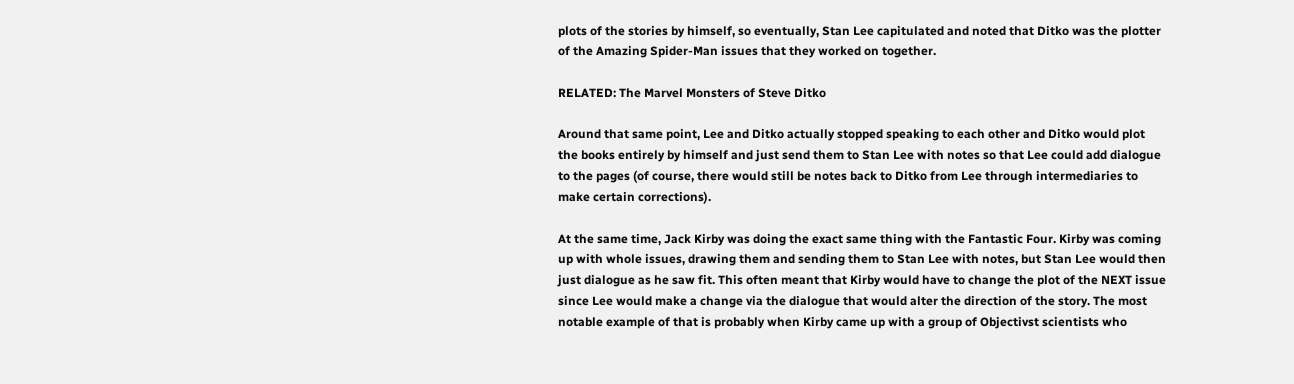plots of the stories by himself, so eventually, Stan Lee capitulated and noted that Ditko was the plotter of the Amazing Spider-Man issues that they worked on together.

RELATED: The Marvel Monsters of Steve Ditko

Around that same point, Lee and Ditko actually stopped speaking to each other and Ditko would plot the books entirely by himself and just send them to Stan Lee with notes so that Lee could add dialogue to the pages (of course, there would still be notes back to Ditko from Lee through intermediaries to make certain corrections).

At the same time, Jack Kirby was doing the exact same thing with the Fantastic Four. Kirby was coming up with whole issues, drawing them and sending them to Stan Lee with notes, but Stan Lee would then just dialogue as he saw fit. This often meant that Kirby would have to change the plot of the NEXT issue since Lee would make a change via the dialogue that would alter the direction of the story. The most notable example of that is probably when Kirby came up with a group of Objectivst scientists who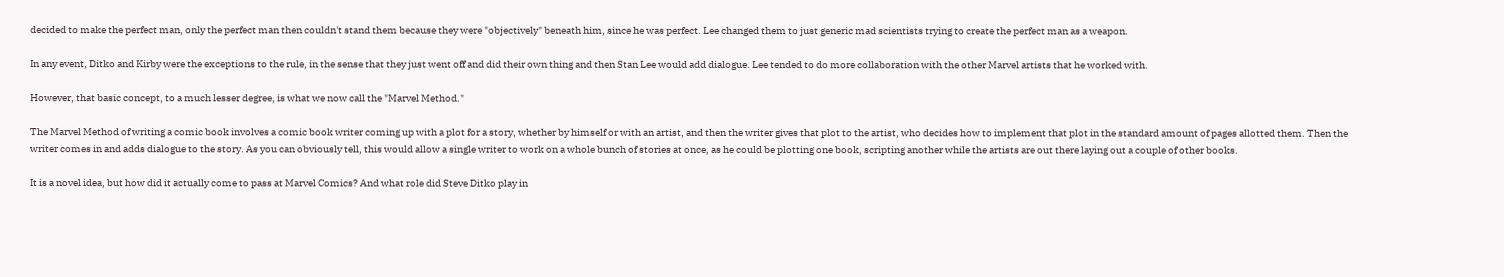decided to make the perfect man, only the perfect man then couldn't stand them because they were "objectively" beneath him, since he was perfect. Lee changed them to just generic mad scientists trying to create the perfect man as a weapon.

In any event, Ditko and Kirby were the exceptions to the rule, in the sense that they just went off and did their own thing and then Stan Lee would add dialogue. Lee tended to do more collaboration with the other Marvel artists that he worked with.

However, that basic concept, to a much lesser degree, is what we now call the "Marvel Method."

The Marvel Method of writing a comic book involves a comic book writer coming up with a plot for a story, whether by himself or with an artist, and then the writer gives that plot to the artist, who decides how to implement that plot in the standard amount of pages allotted them. Then the writer comes in and adds dialogue to the story. As you can obviously tell, this would allow a single writer to work on a whole bunch of stories at once, as he could be plotting one book, scripting another while the artists are out there laying out a couple of other books.

It is a novel idea, but how did it actually come to pass at Marvel Comics? And what role did Steve Ditko play in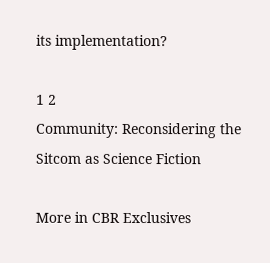its implementation?

1 2
Community: Reconsidering the Sitcom as Science Fiction

More in CBR Exclusives